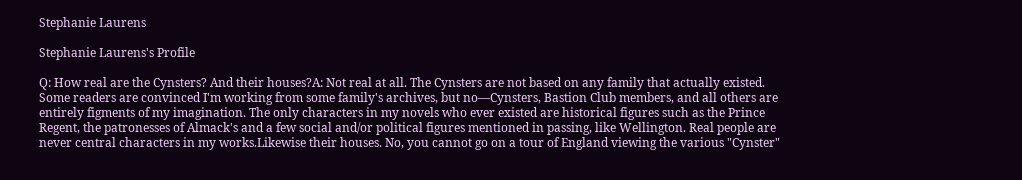Stephanie Laurens

Stephanie Laurens's Profile

Q: How real are the Cynsters? And their houses?A: Not real at all. The Cynsters are not based on any family that actually existed. Some readers are convinced I'm working from some family's archives, but no—Cynsters, Bastion Club members, and all others are entirely figments of my imagination. The only characters in my novels who ever existed are historical figures such as the Prince Regent, the patronesses of Almack's and a few social and/or political figures mentioned in passing, like Wellington. Real people are never central characters in my works.Likewise their houses. No, you cannot go on a tour of England viewing the various "Cynster"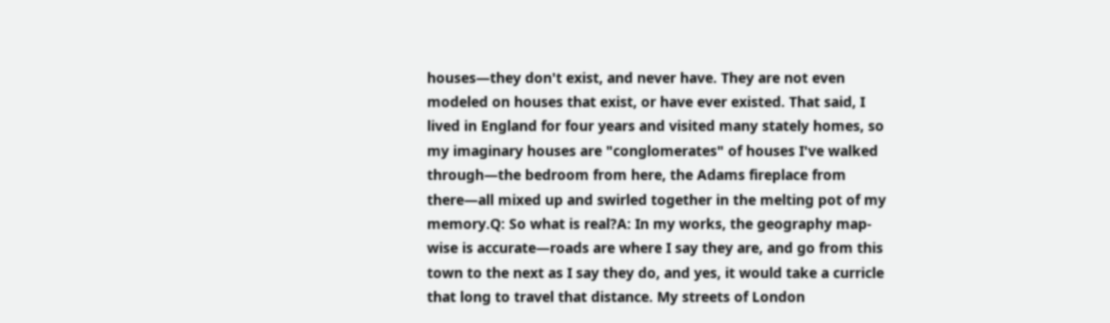houses—they don't exist, and never have. They are not even modeled on houses that exist, or have ever existed. That said, I lived in England for four years and visited many stately homes, so my imaginary houses are "conglomerates" of houses I've walked through—the bedroom from here, the Adams fireplace from there—all mixed up and swirled together in the melting pot of my memory.Q: So what is real?A: In my works, the geography map-wise is accurate—roads are where I say they are, and go from this town to the next as I say they do, and yes, it would take a curricle that long to travel that distance. My streets of London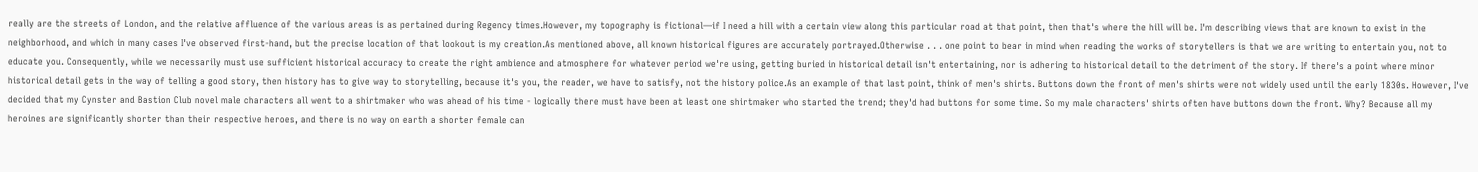really are the streets of London, and the relative affluence of the various areas is as pertained during Regency times.However, my topography is fictional—if I need a hill with a certain view along this particular road at that point, then that's where the hill will be. I'm describing views that are known to exist in the neighborhood, and which in many cases I've observed first-hand, but the precise location of that lookout is my creation.As mentioned above, all known historical figures are accurately portrayed.Otherwise . . . one point to bear in mind when reading the works of storytellers is that we are writing to entertain you, not to educate you. Consequently, while we necessarily must use sufficient historical accuracy to create the right ambience and atmosphere for whatever period we're using, getting buried in historical detail isn't entertaining, nor is adhering to historical detail to the detriment of the story. If there's a point where minor historical detail gets in the way of telling a good story, then history has to give way to storytelling, because it's you, the reader, we have to satisfy, not the history police.As an example of that last point, think of men's shirts. Buttons down the front of men's shirts were not widely used until the early 1830s. However, I've decided that my Cynster and Bastion Club novel male characters all went to a shirtmaker who was ahead of his time - logically there must have been at least one shirtmaker who started the trend; they'd had buttons for some time. So my male characters' shirts often have buttons down the front. Why? Because all my heroines are significantly shorter than their respective heroes, and there is no way on earth a shorter female can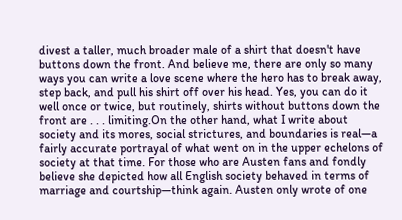divest a taller, much broader male of a shirt that doesn't have buttons down the front. And believe me, there are only so many ways you can write a love scene where the hero has to break away, step back, and pull his shirt off over his head. Yes, you can do it well once or twice, but routinely, shirts without buttons down the front are . . . limiting.On the other hand, what I write about society and its mores, social strictures, and boundaries is real—a fairly accurate portrayal of what went on in the upper echelons of society at that time. For those who are Austen fans and fondly believe she depicted how all English society behaved in terms of marriage and courtship—think again. Austen only wrote of one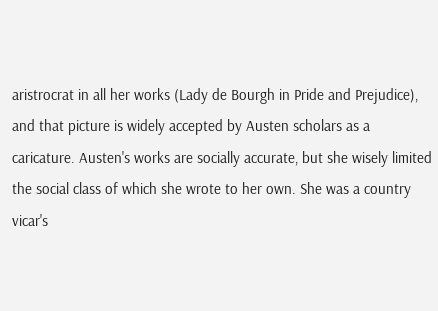aristrocrat in all her works (Lady de Bourgh in Pride and Prejudice), and that picture is widely accepted by Austen scholars as a caricature. Austen's works are socially accurate, but she wisely limited the social class of which she wrote to her own. She was a country vicar's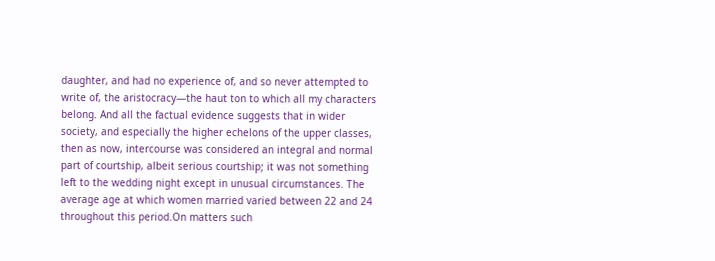daughter, and had no experience of, and so never attempted to write of, the aristocracy—the haut ton to which all my characters belong. And all the factual evidence suggests that in wider society, and especially the higher echelons of the upper classes, then as now, intercourse was considered an integral and normal part of courtship, albeit serious courtship; it was not something left to the wedding night except in unusual circumstances. The average age at which women married varied between 22 and 24 throughout this period.On matters such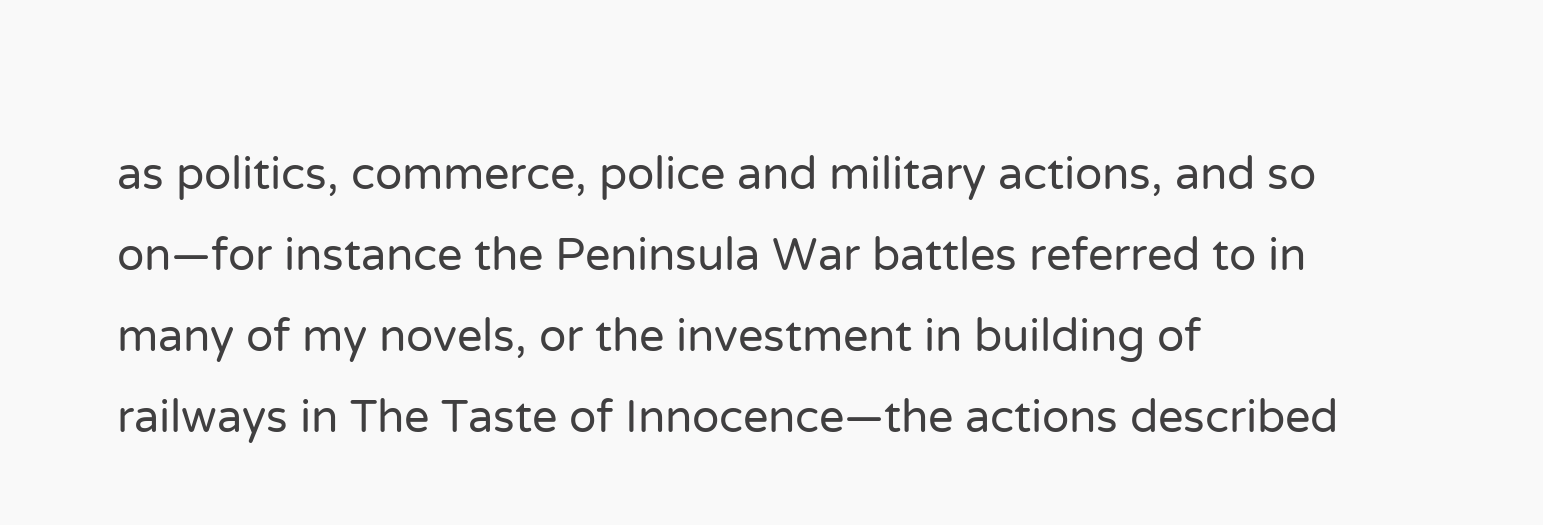as politics, commerce, police and military actions, and so on—for instance the Peninsula War battles referred to in many of my novels, or the investment in building of railways in The Taste of Innocence—the actions described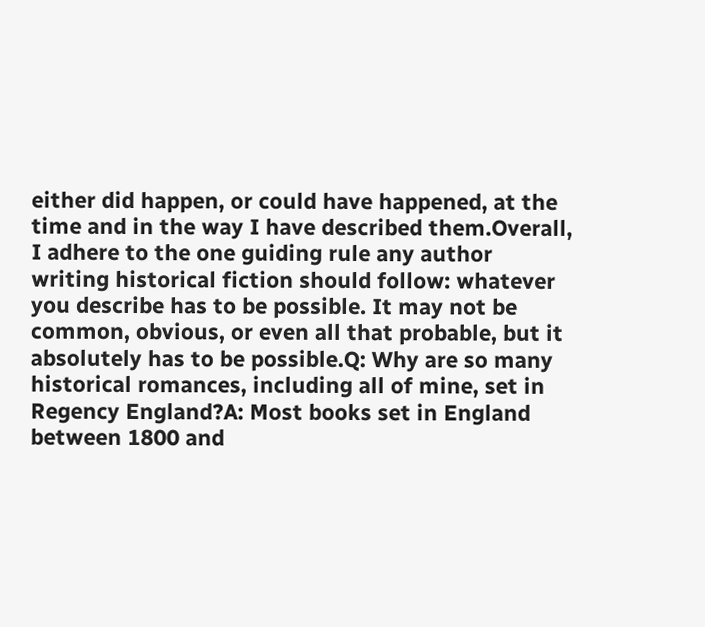either did happen, or could have happened, at the time and in the way I have described them.Overall, I adhere to the one guiding rule any author writing historical fiction should follow: whatever you describe has to be possible. It may not be common, obvious, or even all that probable, but it absolutely has to be possible.Q: Why are so many historical romances, including all of mine, set in Regency England?A: Most books set in England between 1800 and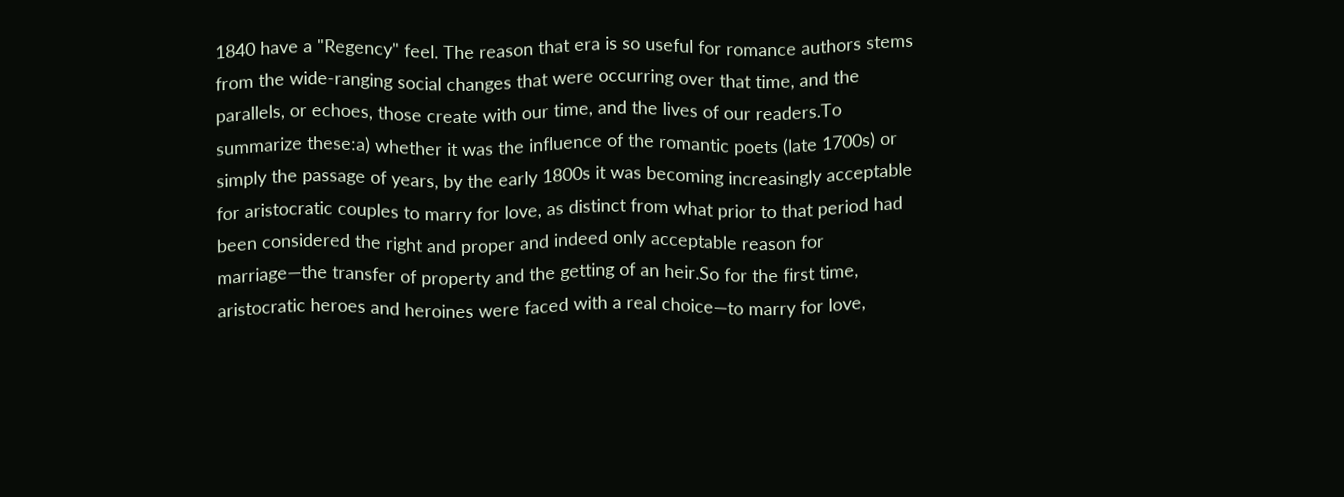1840 have a "Regency" feel. The reason that era is so useful for romance authors stems from the wide-ranging social changes that were occurring over that time, and the parallels, or echoes, those create with our time, and the lives of our readers.To summarize these:a) whether it was the influence of the romantic poets (late 1700s) or simply the passage of years, by the early 1800s it was becoming increasingly acceptable for aristocratic couples to marry for love, as distinct from what prior to that period had been considered the right and proper and indeed only acceptable reason for marriage—the transfer of property and the getting of an heir.So for the first time, aristocratic heroes and heroines were faced with a real choice—to marry for love,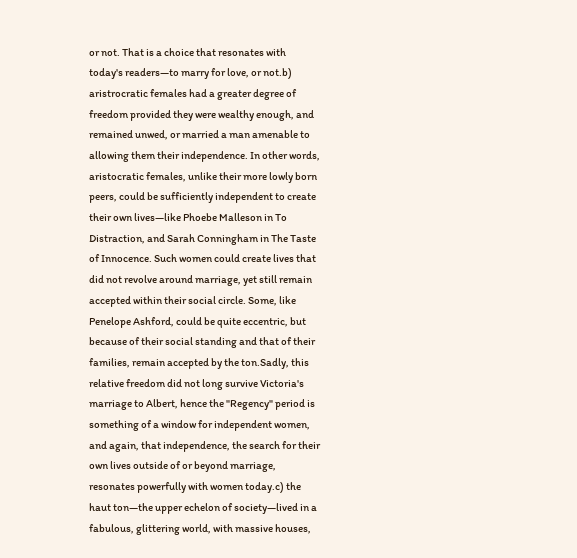or not. That is a choice that resonates with today's readers—to marry for love, or not.b) aristrocratic females had a greater degree of freedom provided they were wealthy enough, and remained unwed, or married a man amenable to allowing them their independence. In other words, aristocratic females, unlike their more lowly born peers, could be sufficiently independent to create their own lives—like Phoebe Malleson in To Distraction, and Sarah Conningham in The Taste of Innocence. Such women could create lives that did not revolve around marriage, yet still remain accepted within their social circle. Some, like Penelope Ashford, could be quite eccentric, but because of their social standing and that of their families, remain accepted by the ton.Sadly, this relative freedom did not long survive Victoria's marriage to Albert, hence the "Regency" period is something of a window for independent women, and again, that independence, the search for their own lives outside of or beyond marriage, resonates powerfully with women today.c) the haut ton—the upper echelon of society—lived in a fabulous, glittering world, with massive houses,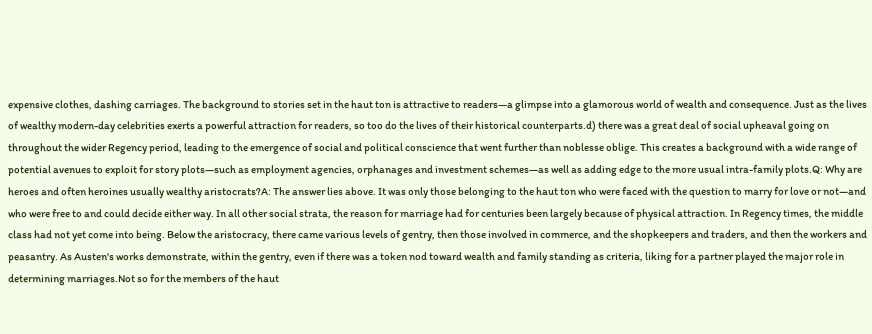expensive clothes, dashing carriages. The background to stories set in the haut ton is attractive to readers—a glimpse into a glamorous world of wealth and consequence. Just as the lives of wealthy modern-day celebrities exerts a powerful attraction for readers, so too do the lives of their historical counterparts.d) there was a great deal of social upheaval going on throughout the wider Regency period, leading to the emergence of social and political conscience that went further than noblesse oblige. This creates a background with a wide range of potential avenues to exploit for story plots—such as employment agencies, orphanages and investment schemes—as well as adding edge to the more usual intra-family plots.Q: Why are heroes and often heroines usually wealthy aristocrats?A: The answer lies above. It was only those belonging to the haut ton who were faced with the question to marry for love or not—and who were free to and could decide either way. In all other social strata, the reason for marriage had for centuries been largely because of physical attraction. In Regency times, the middle class had not yet come into being. Below the aristocracy, there came various levels of gentry, then those involved in commerce, and the shopkeepers and traders, and then the workers and peasantry. As Austen's works demonstrate, within the gentry, even if there was a token nod toward wealth and family standing as criteria, liking for a partner played the major role in determining marriages.Not so for the members of the haut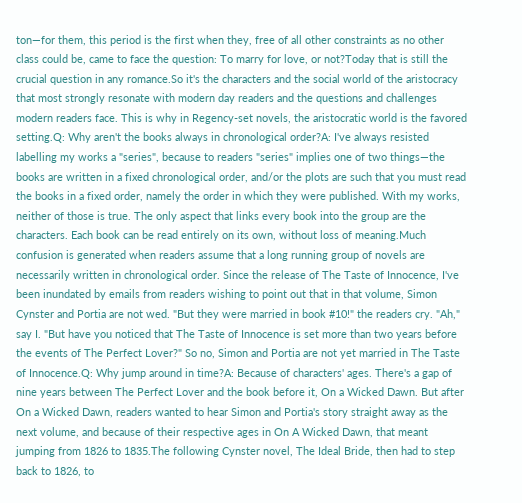ton—for them, this period is the first when they, free of all other constraints as no other class could be, came to face the question: To marry for love, or not?Today that is still the crucial question in any romance.So it's the characters and the social world of the aristocracy that most strongly resonate with modern day readers and the questions and challenges modern readers face. This is why in Regency-set novels, the aristocratic world is the favored setting.Q: Why aren't the books always in chronological order?A: I've always resisted labelling my works a "series", because to readers "series" implies one of two things—the books are written in a fixed chronological order, and/or the plots are such that you must read the books in a fixed order, namely the order in which they were published. With my works, neither of those is true. The only aspect that links every book into the group are the characters. Each book can be read entirely on its own, without loss of meaning.Much confusion is generated when readers assume that a long running group of novels are necessarily written in chronological order. Since the release of The Taste of Innocence, I've been inundated by emails from readers wishing to point out that in that volume, Simon Cynster and Portia are not wed. "But they were married in book #10!" the readers cry. "Ah," say I. "But have you noticed that The Taste of Innocence is set more than two years before the events of The Perfect Lover?" So no, Simon and Portia are not yet married in The Taste of Innocence.Q: Why jump around in time?A: Because of characters' ages. There's a gap of nine years between The Perfect Lover and the book before it, On a Wicked Dawn. But after On a Wicked Dawn, readers wanted to hear Simon and Portia's story straight away as the next volume, and because of their respective ages in On A Wicked Dawn, that meant jumping from 1826 to 1835.The following Cynster novel, The Ideal Bride, then had to step back to 1826, to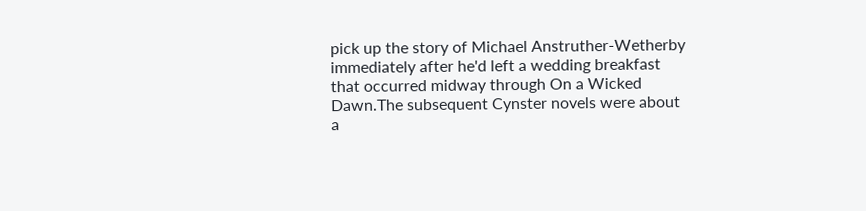pick up the story of Michael Anstruther-Wetherby immediately after he'd left a wedding breakfast that occurred midway through On a Wicked Dawn.The subsequent Cynster novels were about a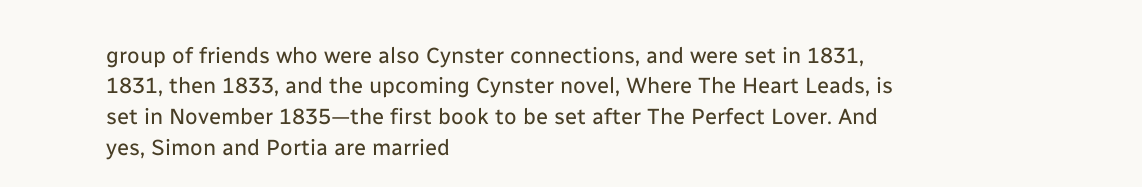group of friends who were also Cynster connections, and were set in 1831, 1831, then 1833, and the upcoming Cynster novel, Where The Heart Leads, is set in November 1835—the first book to be set after The Perfect Lover. And yes, Simon and Portia are married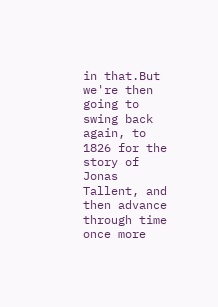in that.But we're then going to swing back again, to 1826 for the story of Jonas Tallent, and then advance through time once more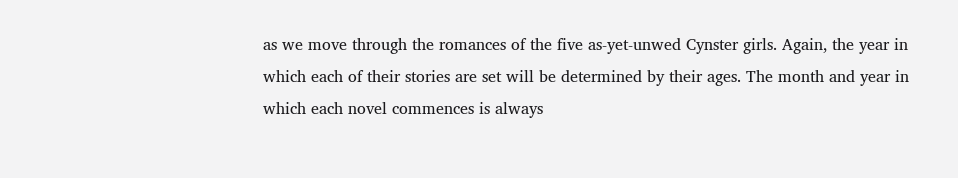as we move through the romances of the five as-yet-unwed Cynster girls. Again, the year in which each of their stories are set will be determined by their ages. The month and year in which each novel commences is always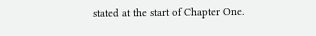stated at the start of Chapter One.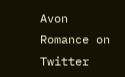Avon Romance on Twitter